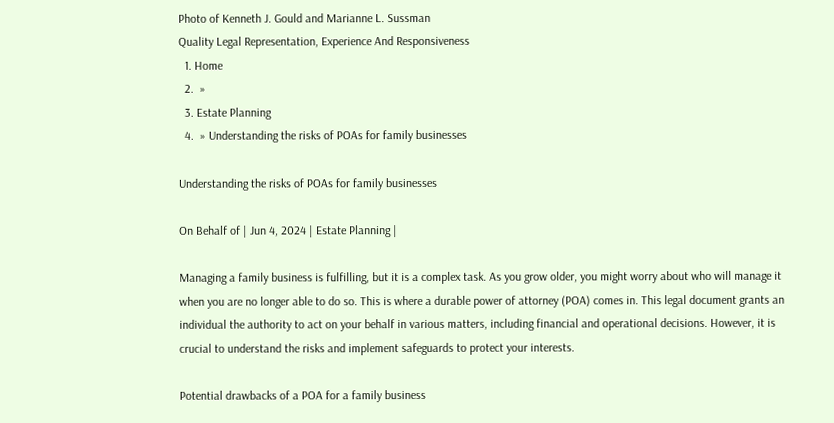Photo of Kenneth J. Gould and Marianne L. Sussman
Quality Legal Representation, Experience And Responsiveness
  1. Home
  2.  »
  3. Estate Planning
  4.  » Understanding the risks of POAs for family businesses

Understanding the risks of POAs for family businesses

On Behalf of | Jun 4, 2024 | Estate Planning |

Managing a family business is fulfilling, but it is a complex task. As you grow older, you might worry about who will manage it when you are no longer able to do so. This is where a durable power of attorney (POA) comes in. This legal document grants an individual the authority to act on your behalf in various matters, including financial and operational decisions. However, it is crucial to understand the risks and implement safeguards to protect your interests.

Potential drawbacks of a POA for a family business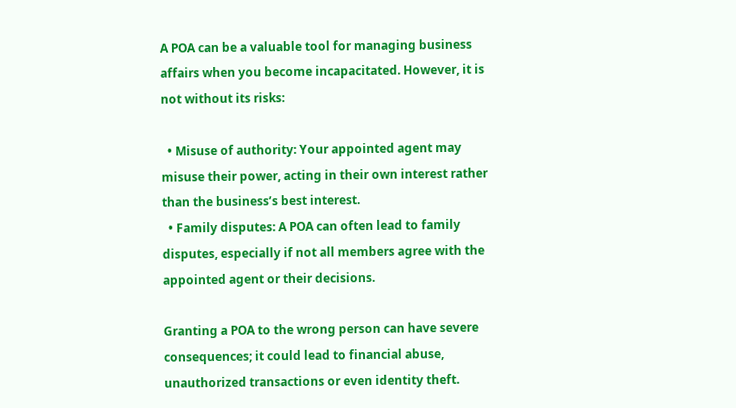A POA can be a valuable tool for managing business affairs when you become incapacitated. However, it is not without its risks:

  • Misuse of authority: Your appointed agent may misuse their power, acting in their own interest rather than the business’s best interest.
  • Family disputes: A POA can often lead to family disputes, especially if not all members agree with the appointed agent or their decisions.

Granting a POA to the wrong person can have severe consequences; it could lead to financial abuse, unauthorized transactions or even identity theft.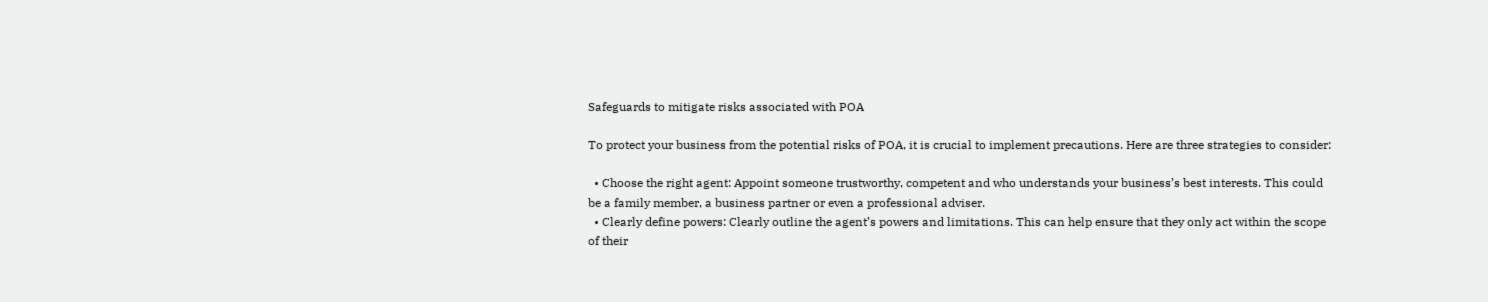Safeguards to mitigate risks associated with POA

To protect your business from the potential risks of POA, it is crucial to implement precautions. Here are three strategies to consider:

  • Choose the right agent: Appoint someone trustworthy, competent and who understands your business’s best interests. This could be a family member, a business partner or even a professional adviser.
  • Clearly define powers: Clearly outline the agent’s powers and limitations. This can help ensure that they only act within the scope of their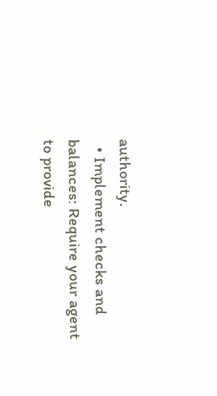authority.
  • Implement checks and balances: Require your agent to provide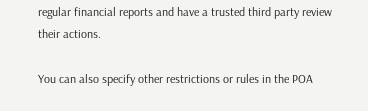regular financial reports and have a trusted third party review their actions.

You can also specify other restrictions or rules in the POA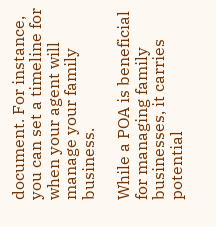document. For instance, you can set a timeline for when your agent will manage your family business.

While a POA is beneficial for managing family businesses, it carries potential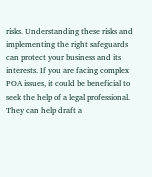risks. Understanding these risks and implementing the right safeguards can protect your business and its interests. If you are facing complex POA issues, it could be beneficial to seek the help of a legal professional. They can help draft a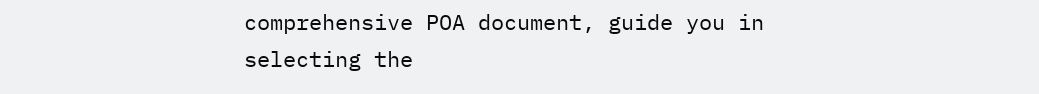comprehensive POA document, guide you in selecting the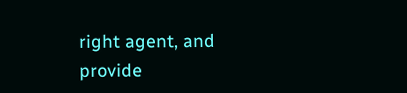right agent, and provide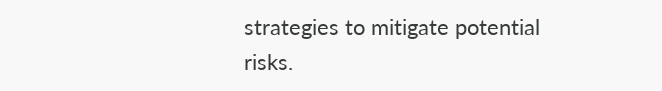strategies to mitigate potential risks.